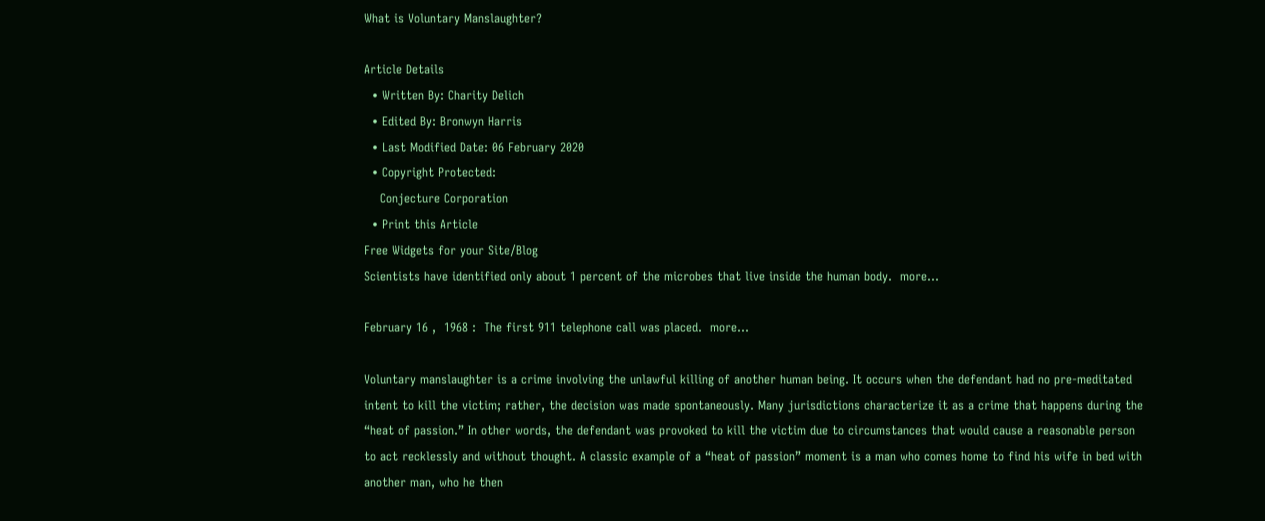What is Voluntary Manslaughter?

Article Details
  • Written By: Charity Delich
  • Edited By: Bronwyn Harris
  • Last Modified Date: 06 February 2020
  • Copyright Protected:
    Conjecture Corporation
  • Print this Article
Free Widgets for your Site/Blog
Scientists have identified only about 1 percent of the microbes that live inside the human body.  more...

February 16 ,  1968 :  The first 911 telephone call was placed.  more...

Voluntary manslaughter is a crime involving the unlawful killing of another human being. It occurs when the defendant had no pre-meditated intent to kill the victim; rather, the decision was made spontaneously. Many jurisdictions characterize it as a crime that happens during the “heat of passion.” In other words, the defendant was provoked to kill the victim due to circumstances that would cause a reasonable person to act recklessly and without thought. A classic example of a “heat of passion” moment is a man who comes home to find his wife in bed with another man, who he then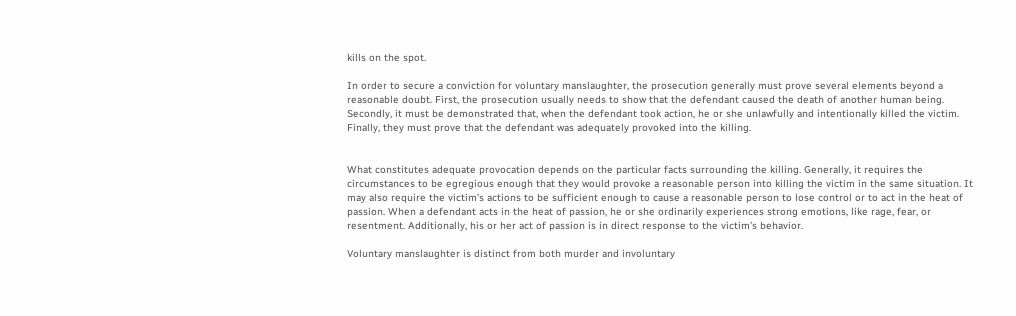kills on the spot.

In order to secure a conviction for voluntary manslaughter, the prosecution generally must prove several elements beyond a reasonable doubt. First, the prosecution usually needs to show that the defendant caused the death of another human being. Secondly, it must be demonstrated that, when the defendant took action, he or she unlawfully and intentionally killed the victim. Finally, they must prove that the defendant was adequately provoked into the killing.


What constitutes adequate provocation depends on the particular facts surrounding the killing. Generally, it requires the circumstances to be egregious enough that they would provoke a reasonable person into killing the victim in the same situation. It may also require the victim’s actions to be sufficient enough to cause a reasonable person to lose control or to act in the heat of passion. When a defendant acts in the heat of passion, he or she ordinarily experiences strong emotions, like rage, fear, or resentment. Additionally, his or her act of passion is in direct response to the victim’s behavior.

Voluntary manslaughter is distinct from both murder and involuntary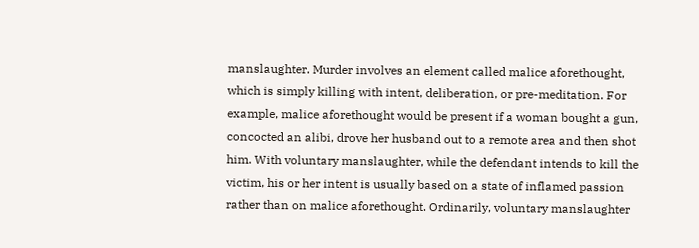manslaughter. Murder involves an element called malice aforethought, which is simply killing with intent, deliberation, or pre-meditation. For example, malice aforethought would be present if a woman bought a gun, concocted an alibi, drove her husband out to a remote area and then shot him. With voluntary manslaughter, while the defendant intends to kill the victim, his or her intent is usually based on a state of inflamed passion rather than on malice aforethought. Ordinarily, voluntary manslaughter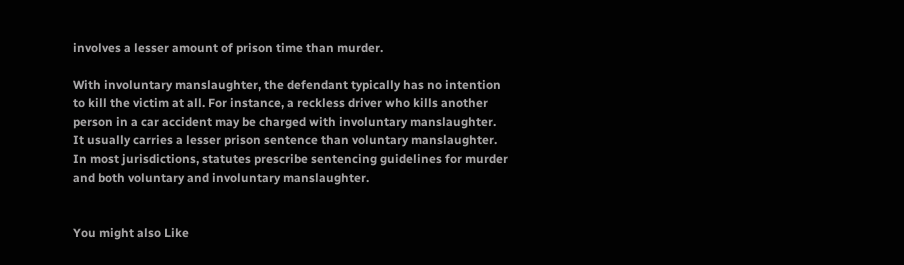involves a lesser amount of prison time than murder.

With involuntary manslaughter, the defendant typically has no intention to kill the victim at all. For instance, a reckless driver who kills another person in a car accident may be charged with involuntary manslaughter. It usually carries a lesser prison sentence than voluntary manslaughter. In most jurisdictions, statutes prescribe sentencing guidelines for murder and both voluntary and involuntary manslaughter.


You might also Like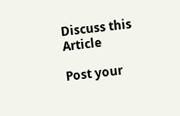Discuss this Article

Post your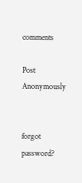comments

Post Anonymously


forgot password?